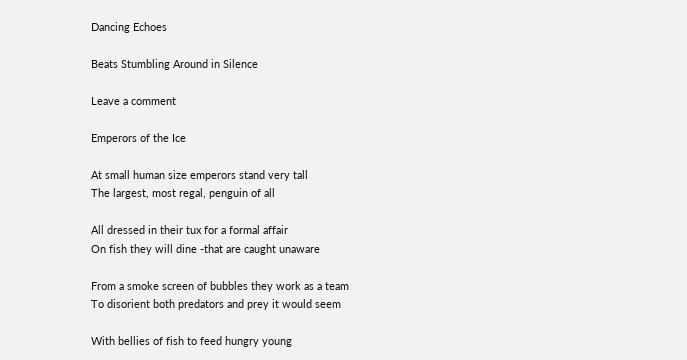Dancing Echoes

Beats Stumbling Around in Silence

Leave a comment

Emperors of the Ice

At small human size emperors stand very tall
The largest, most regal, penguin of all

All dressed in their tux for a formal affair
On fish they will dine -that are caught unaware

From a smoke screen of bubbles they work as a team
To disorient both predators and prey it would seem

With bellies of fish to feed hungry young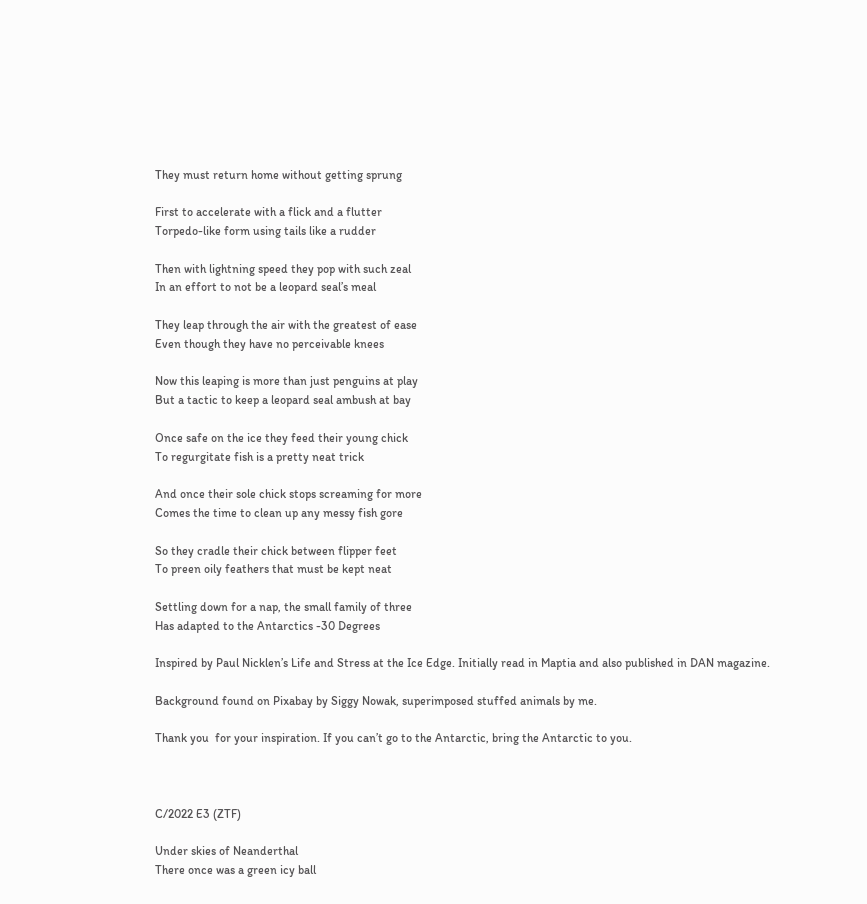They must return home without getting sprung

First to accelerate with a flick and a flutter
Torpedo-like form using tails like a rudder

Then with lightning speed they pop with such zeal
In an effort to not be a leopard seal’s meal

They leap through the air with the greatest of ease
Even though they have no perceivable knees

Now this leaping is more than just penguins at play
But a tactic to keep a leopard seal ambush at bay

Once safe on the ice they feed their young chick
To regurgitate fish is a pretty neat trick

And once their sole chick stops screaming for more
Comes the time to clean up any messy fish gore

So they cradle their chick between flipper feet
To preen oily feathers that must be kept neat

Settling down for a nap, the small family of three
Has adapted to the Antarctics -30 Degrees

Inspired by Paul Nicklen’s Life and Stress at the Ice Edge. Initially read in Maptia and also published in DAN magazine.

Background found on Pixabay by Siggy Nowak, superimposed stuffed animals by me.

Thank you  for your inspiration. If you can’t go to the Antarctic, bring the Antarctic to you.



C/2022 E3 (ZTF)

Under skies of Neanderthal
There once was a green icy ball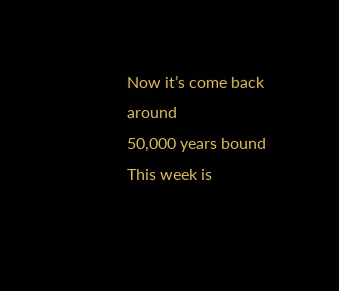Now it’s come back around
50,000 years bound
This week is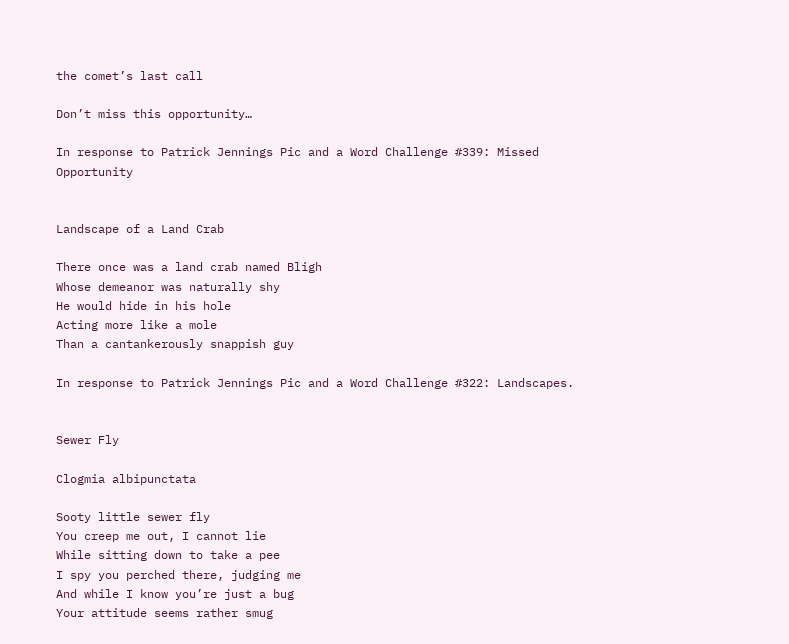the comet’s last call

Don’t miss this opportunity…

In response to Patrick Jennings Pic and a Word Challenge #339: Missed Opportunity


Landscape of a Land Crab

There once was a land crab named Bligh
Whose demeanor was naturally shy
He would hide in his hole
Acting more like a mole
Than a cantankerously snappish guy

In response to Patrick Jennings Pic and a Word Challenge #322: Landscapes.


Sewer Fly

Clogmia albipunctata

Sooty little sewer fly
You creep me out, I cannot lie
While sitting down to take a pee
I spy you perched there, judging me
And while I know you’re just a bug
Your attitude seems rather smug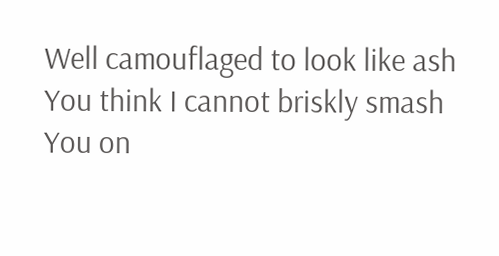Well camouflaged to look like ash
You think I cannot briskly smash
You on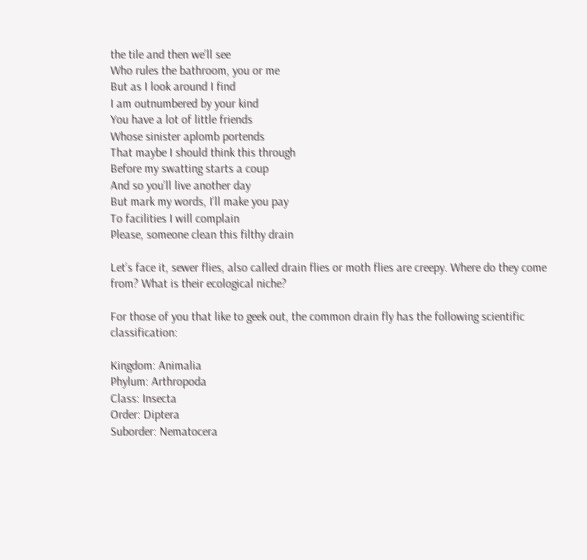the tile and then we’ll see
Who rules the bathroom, you or me
But as I look around I find
I am outnumbered by your kind
You have a lot of little friends
Whose sinister aplomb portends
That maybe I should think this through
Before my swatting starts a coup
And so you’ll live another day
But mark my words, I’ll make you pay
To facilities I will complain
Please, someone clean this filthy drain

Let’s face it, sewer flies, also called drain flies or moth flies are creepy. Where do they come from? What is their ecological niche?

For those of you that like to geek out, the common drain fly has the following scientific classification:

Kingdom: Animalia
Phylum: Arthropoda
Class: Insecta
Order: Diptera
Suborder: Nematocera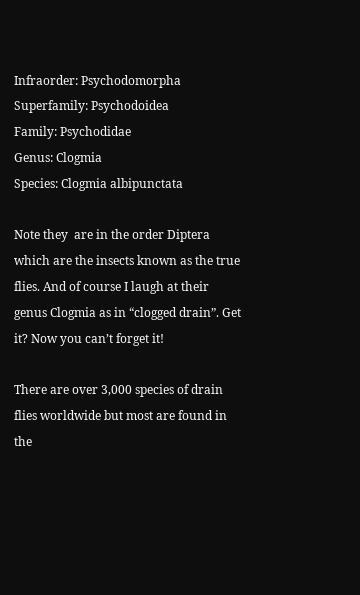Infraorder: Psychodomorpha
Superfamily: Psychodoidea
Family: Psychodidae
Genus: Clogmia
Species: Clogmia albipunctata

Note they  are in the order Diptera which are the insects known as the true flies. And of course I laugh at their genus Clogmia as in “clogged drain”. Get it? Now you can’t forget it!

There are over 3,000 species of drain flies worldwide but most are found in the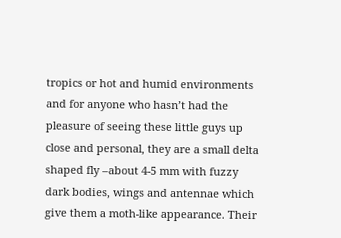tropics or hot and humid environments and for anyone who hasn’t had the pleasure of seeing these little guys up close and personal, they are a small delta shaped fly –about 4-5 mm with fuzzy dark bodies, wings and antennae which give them a moth-like appearance. Their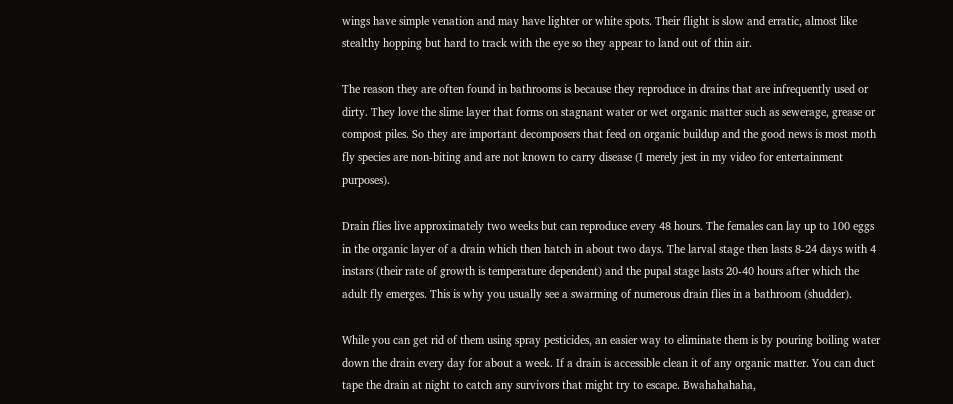wings have simple venation and may have lighter or white spots. Their flight is slow and erratic, almost like stealthy hopping but hard to track with the eye so they appear to land out of thin air.

The reason they are often found in bathrooms is because they reproduce in drains that are infrequently used or dirty. They love the slime layer that forms on stagnant water or wet organic matter such as sewerage, grease or compost piles. So they are important decomposers that feed on organic buildup and the good news is most moth fly species are non-biting and are not known to carry disease (I merely jest in my video for entertainment purposes).

Drain flies live approximately two weeks but can reproduce every 48 hours. The females can lay up to 100 eggs in the organic layer of a drain which then hatch in about two days. The larval stage then lasts 8-24 days with 4 instars (their rate of growth is temperature dependent) and the pupal stage lasts 20-40 hours after which the adult fly emerges. This is why you usually see a swarming of numerous drain flies in a bathroom (shudder).

While you can get rid of them using spray pesticides, an easier way to eliminate them is by pouring boiling water down the drain every day for about a week. If a drain is accessible clean it of any organic matter. You can duct tape the drain at night to catch any survivors that might try to escape. Bwahahahaha,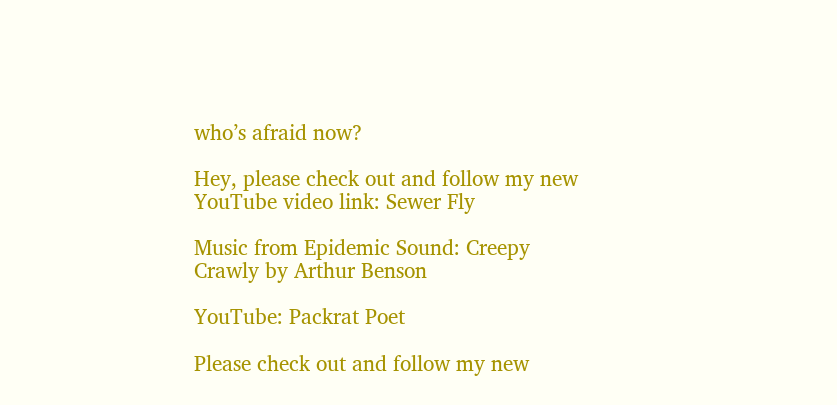who’s afraid now?

Hey, please check out and follow my new YouTube video link: Sewer Fly

Music from Epidemic Sound: Creepy Crawly by Arthur Benson

YouTube: Packrat Poet

Please check out and follow my new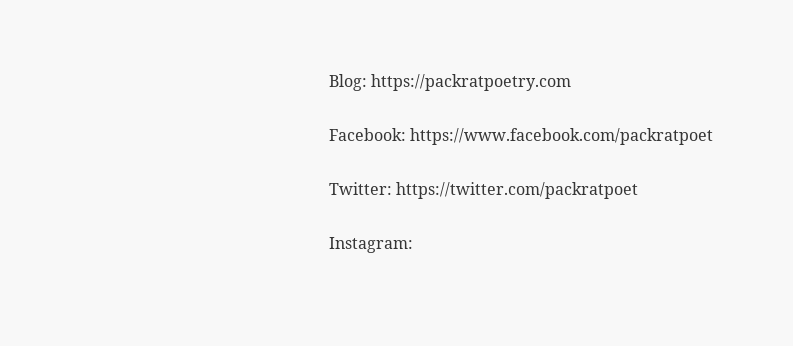Blog: https://packratpoetry.com

Facebook: https://www.facebook.com/packratpoet

Twitter: https://twitter.com/packratpoet

Instagram: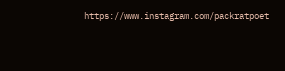https://www.instagram.com/packratpoet